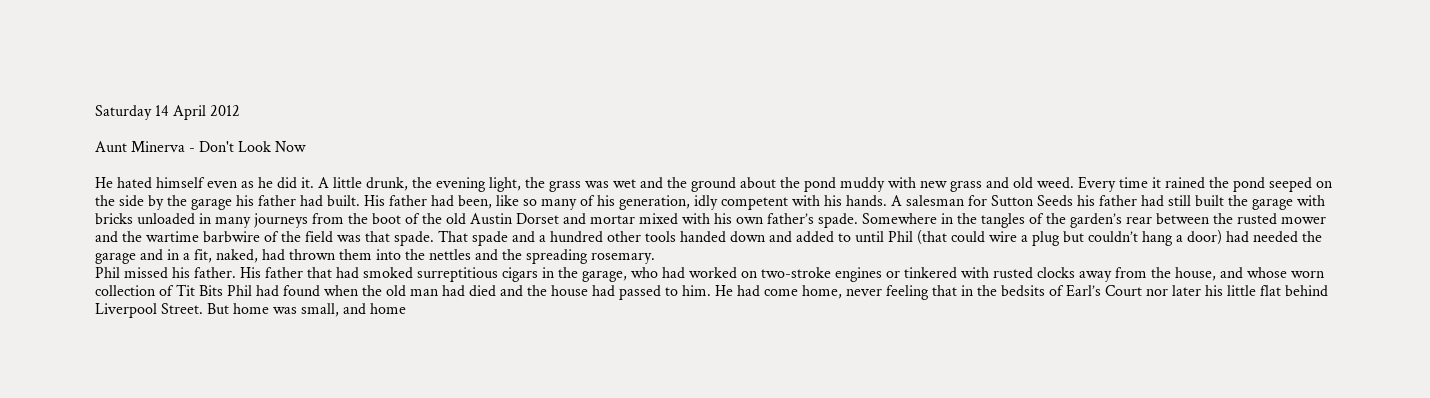Saturday 14 April 2012

Aunt Minerva - Don't Look Now

He hated himself even as he did it. A little drunk, the evening light, the grass was wet and the ground about the pond muddy with new grass and old weed. Every time it rained the pond seeped on the side by the garage his father had built. His father had been, like so many of his generation, idly competent with his hands. A salesman for Sutton Seeds his father had still built the garage with bricks unloaded in many journeys from the boot of the old Austin Dorset and mortar mixed with his own father’s spade. Somewhere in the tangles of the garden’s rear between the rusted mower and the wartime barbwire of the field was that spade. That spade and a hundred other tools handed down and added to until Phil (that could wire a plug but couldn’t hang a door) had needed the garage and in a fit, naked, had thrown them into the nettles and the spreading rosemary.
Phil missed his father. His father that had smoked surreptitious cigars in the garage, who had worked on two-stroke engines or tinkered with rusted clocks away from the house, and whose worn collection of Tit Bits Phil had found when the old man had died and the house had passed to him. He had come home, never feeling that in the bedsits of Earl’s Court nor later his little flat behind Liverpool Street. But home was small, and home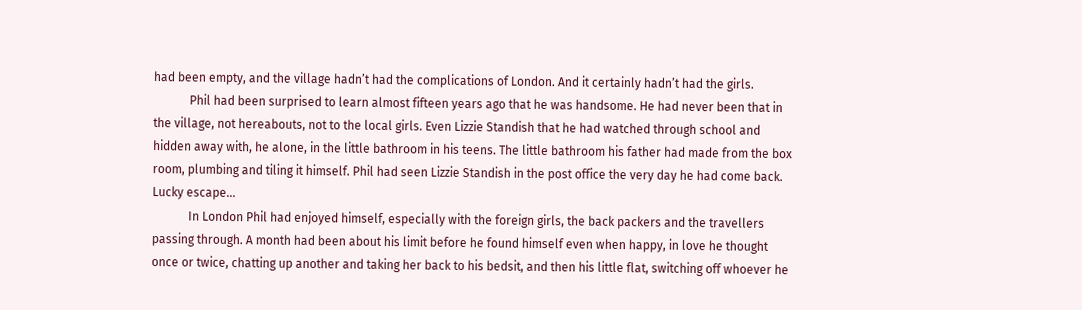had been empty, and the village hadn’t had the complications of London. And it certainly hadn’t had the girls.
            Phil had been surprised to learn almost fifteen years ago that he was handsome. He had never been that in the village, not hereabouts, not to the local girls. Even Lizzie Standish that he had watched through school and hidden away with, he alone, in the little bathroom in his teens. The little bathroom his father had made from the box room, plumbing and tiling it himself. Phil had seen Lizzie Standish in the post office the very day he had come back. Lucky escape...
            In London Phil had enjoyed himself, especially with the foreign girls, the back packers and the travellers passing through. A month had been about his limit before he found himself even when happy, in love he thought once or twice, chatting up another and taking her back to his bedsit, and then his little flat, switching off whoever he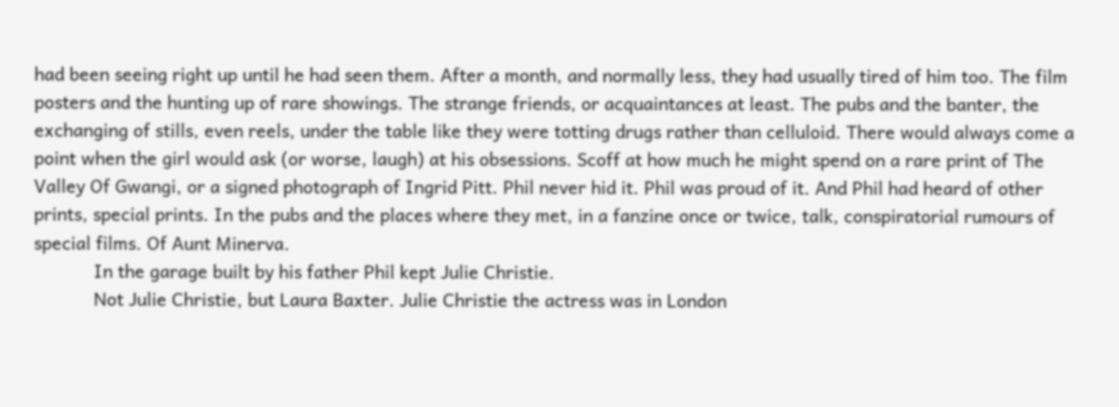had been seeing right up until he had seen them. After a month, and normally less, they had usually tired of him too. The film posters and the hunting up of rare showings. The strange friends, or acquaintances at least. The pubs and the banter, the exchanging of stills, even reels, under the table like they were totting drugs rather than celluloid. There would always come a point when the girl would ask (or worse, laugh) at his obsessions. Scoff at how much he might spend on a rare print of The Valley Of Gwangi, or a signed photograph of Ingrid Pitt. Phil never hid it. Phil was proud of it. And Phil had heard of other prints, special prints. In the pubs and the places where they met, in a fanzine once or twice, talk, conspiratorial rumours of special films. Of Aunt Minerva.
            In the garage built by his father Phil kept Julie Christie.
            Not Julie Christie, but Laura Baxter. Julie Christie the actress was in London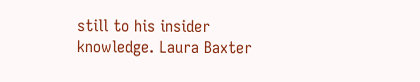still to his insider knowledge. Laura Baxter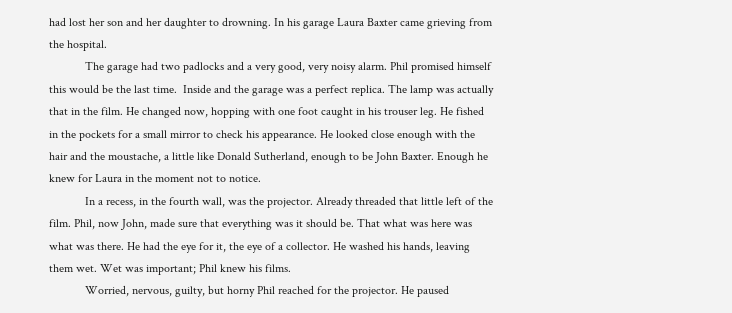had lost her son and her daughter to drowning. In his garage Laura Baxter came grieving from the hospital.
            The garage had two padlocks and a very good, very noisy alarm. Phil promised himself this would be the last time.  Inside and the garage was a perfect replica. The lamp was actually that in the film. He changed now, hopping with one foot caught in his trouser leg. He fished in the pockets for a small mirror to check his appearance. He looked close enough with the hair and the moustache, a little like Donald Sutherland, enough to be John Baxter. Enough he knew for Laura in the moment not to notice.
            In a recess, in the fourth wall, was the projector. Already threaded that little left of the film. Phil, now John, made sure that everything was it should be. That what was here was what was there. He had the eye for it, the eye of a collector. He washed his hands, leaving them wet. Wet was important; Phil knew his films.
            Worried, nervous, guilty, but horny Phil reached for the projector. He paused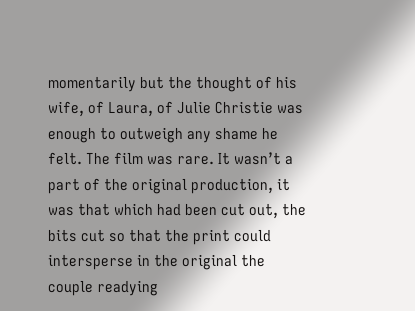momentarily but the thought of his wife, of Laura, of Julie Christie was enough to outweigh any shame he felt. The film was rare. It wasn’t a part of the original production, it was that which had been cut out, the bits cut so that the print could intersperse in the original the couple readying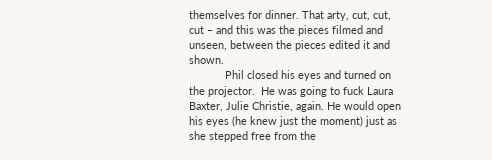themselves for dinner. That arty, cut, cut, cut – and this was the pieces filmed and unseen, between the pieces edited it and shown.
            Phil closed his eyes and turned on the projector.  He was going to fuck Laura Baxter, Julie Christie, again. He would open his eyes (he knew just the moment) just as she stepped free from the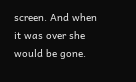screen. And when it was over she would be gone.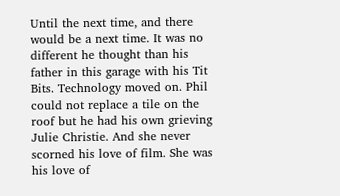Until the next time, and there would be a next time. It was no different he thought than his father in this garage with his Tit Bits. Technology moved on. Phil could not replace a tile on the roof but he had his own grieving Julie Christie. And she never scorned his love of film. She was his love of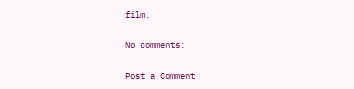film.

No comments:

Post a Comment